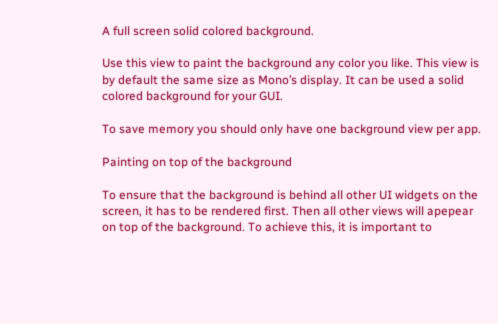A full screen solid colored background.

Use this view to paint the background any color you like. This view is by default the same size as Mono’s display. It can be used a solid colored background for your GUI.

To save memory you should only have one background view per app.

Painting on top of the background

To ensure that the background is behind all other UI widgets on the screen, it has to be rendered first. Then all other views will apepear on top of the background. To achieve this, it is important to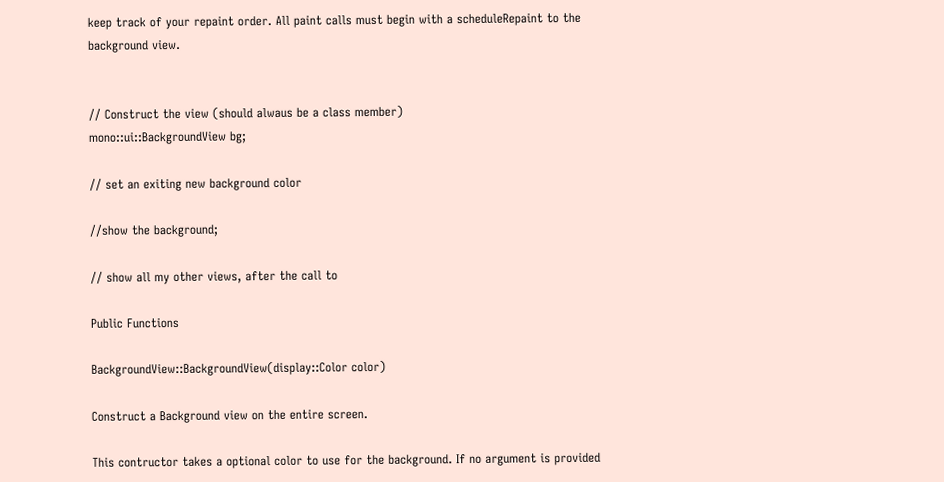keep track of your repaint order. All paint calls must begin with a scheduleRepaint to the background view.


// Construct the view (should alwaus be a class member)
mono::ui::BackgroundView bg;

// set an exiting new background color

//show the background;

// show all my other views, after the call to

Public Functions

BackgroundView::BackgroundView(display::Color color)

Construct a Background view on the entire screen.

This contructor takes a optional color to use for the background. If no argument is provided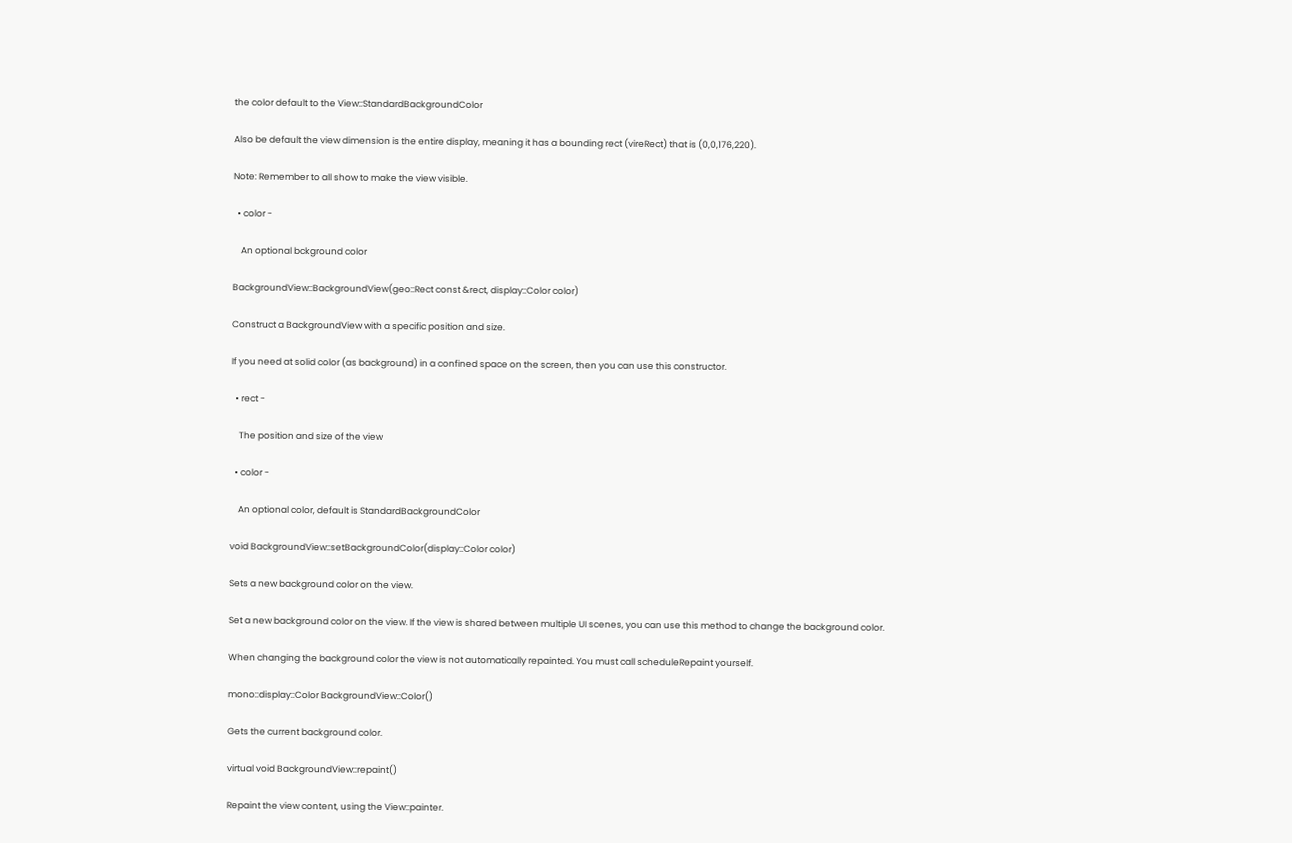the color default to the View::StandardBackgroundColor

Also be default the view dimension is the entire display, meaning it has a bounding rect (vireRect) that is (0,0,176,220).

Note: Remember to all show to make the view visible.

  • color -

    An optional bckground color

BackgroundView::BackgroundView(geo::Rect const &rect, display::Color color)

Construct a BackgroundView with a specific position and size.

If you need at solid color (as background) in a confined space on the screen, then you can use this constructor.

  • rect -

    The position and size of the view

  • color -

    An optional color, default is StandardBackgroundColor

void BackgroundView::setBackgroundColor(display::Color color)

Sets a new background color on the view.

Set a new background color on the view. If the view is shared between multiple UI scenes, you can use this method to change the background color.

When changing the background color the view is not automatically repainted. You must call scheduleRepaint yourself.

mono::display::Color BackgroundView::Color()

Gets the current background color.

virtual void BackgroundView::repaint()

Repaint the view content, using the View::painter.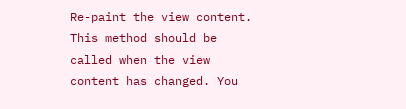Re-paint the view content. This method should be called when the view content has changed. You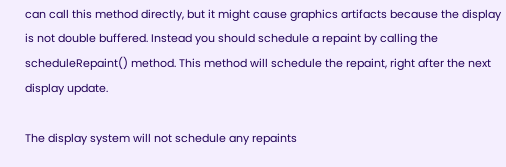can call this method directly, but it might cause graphics artifacts because the display is not double buffered. Instead you should schedule a repaint by calling the scheduleRepaint() method. This method will schedule the repaint, right after the next display update.

The display system will not schedule any repaints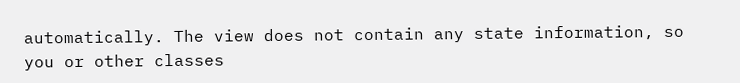automatically. The view does not contain any state information, so you or other classes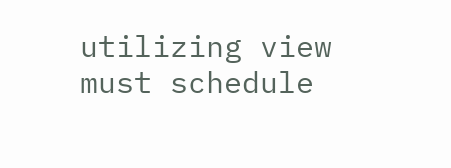utilizing view must schedule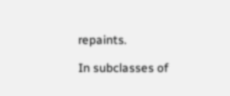repaints.

In subclasses of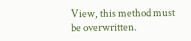View, this method must be overwritten.